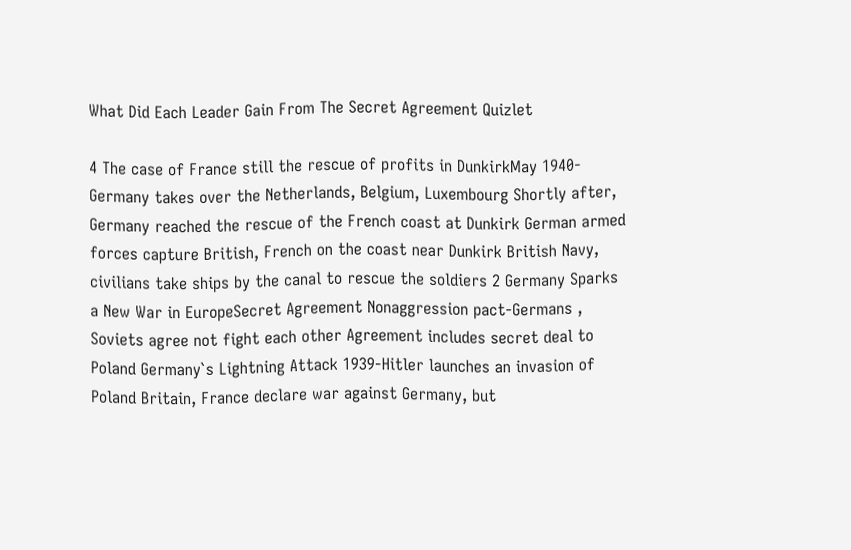What Did Each Leader Gain From The Secret Agreement Quizlet

4 The case of France still the rescue of profits in DunkirkMay 1940-Germany takes over the Netherlands, Belgium, Luxembourg Shortly after, Germany reached the rescue of the French coast at Dunkirk German armed forces capture British, French on the coast near Dunkirk British Navy, civilians take ships by the canal to rescue the soldiers 2 Germany Sparks a New War in EuropeSecret Agreement Nonaggression pact-Germans , Soviets agree not fight each other Agreement includes secret deal to Poland Germany`s Lightning Attack 1939-Hitler launches an invasion of Poland Britain, France declare war against Germany, but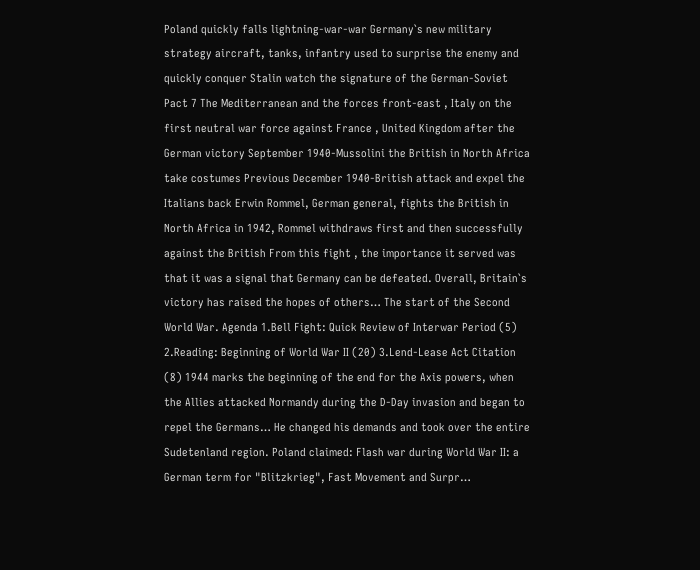Poland quickly falls lightning-war-war Germany`s new military strategy aircraft, tanks, infantry used to surprise the enemy and quickly conquer Stalin watch the signature of the German-Soviet Pact 7 The Mediterranean and the forces front-east , Italy on the first neutral war force against France , United Kingdom after the German victory September 1940-Mussolini the British in North Africa take costumes Previous December 1940-British attack and expel the Italians back Erwin Rommel, German general, fights the British in North Africa in 1942, Rommel withdraws first and then successfully against the British From this fight , the importance it served was that it was a signal that Germany can be defeated. Overall, Britain`s victory has raised the hopes of others… The start of the Second World War. Agenda 1.Bell Fight: Quick Review of Interwar Period (5) 2.Reading: Beginning of World War II (20) 3.Lend-Lease Act Citation (8) 1944 marks the beginning of the end for the Axis powers, when the Allies attacked Normandy during the D-Day invasion and began to repel the Germans… He changed his demands and took over the entire Sudetenland region. Poland claimed: Flash war during World War II: a German term for "Blitzkrieg", Fast Movement and Surpr…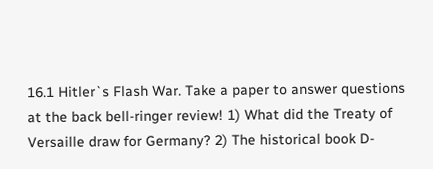16.1 Hitler`s Flash War. Take a paper to answer questions at the back bell-ringer review! 1) What did the Treaty of Versaille draw for Germany? 2) The historical book D-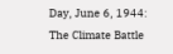Day, June 6, 1944: The Climate Battle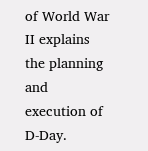of World War II explains the planning and execution of D-Day.